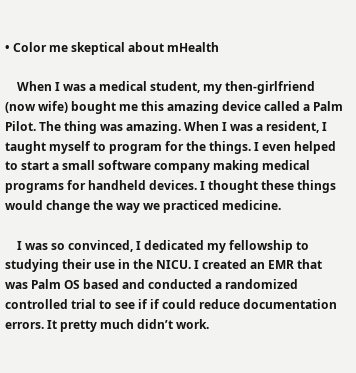• Color me skeptical about mHealth

    When I was a medical student, my then-girlfriend (now wife) bought me this amazing device called a Palm Pilot. The thing was amazing. When I was a resident, I taught myself to program for the things. I even helped to start a small software company making medical programs for handheld devices. I thought these things would change the way we practiced medicine.

    I was so convinced, I dedicated my fellowship to studying their use in the NICU. I created an EMR that was Palm OS based and conducted a randomized controlled trial to see if if could reduce documentation errors. It pretty much didn’t work.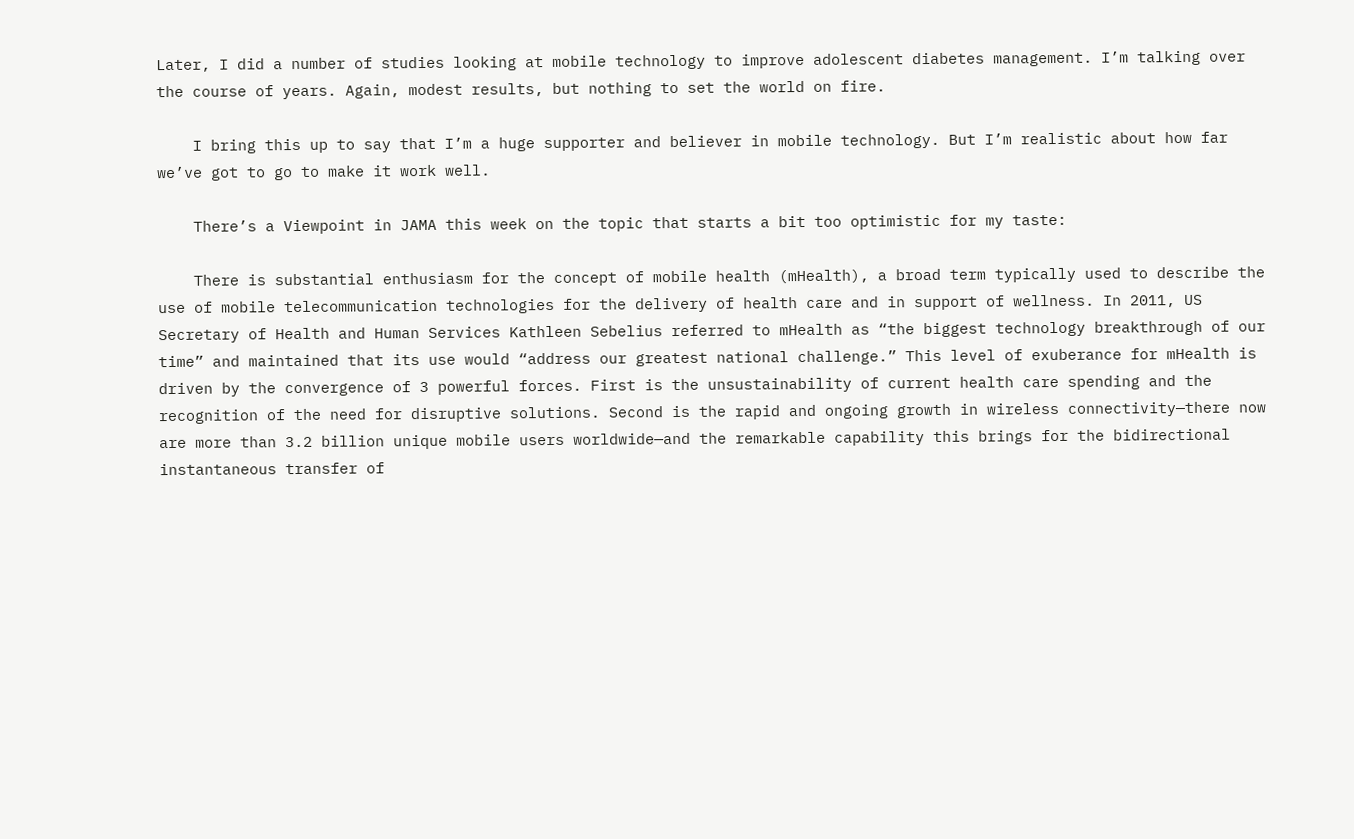Later, I did a number of studies looking at mobile technology to improve adolescent diabetes management. I’m talking over the course of years. Again, modest results, but nothing to set the world on fire.

    I bring this up to say that I’m a huge supporter and believer in mobile technology. But I’m realistic about how far we’ve got to go to make it work well.

    There’s a Viewpoint in JAMA this week on the topic that starts a bit too optimistic for my taste:

    There is substantial enthusiasm for the concept of mobile health (mHealth), a broad term typically used to describe the use of mobile telecommunication technologies for the delivery of health care and in support of wellness. In 2011, US Secretary of Health and Human Services Kathleen Sebelius referred to mHealth as “the biggest technology breakthrough of our time” and maintained that its use would “address our greatest national challenge.” This level of exuberance for mHealth is driven by the convergence of 3 powerful forces. First is the unsustainability of current health care spending and the recognition of the need for disruptive solutions. Second is the rapid and ongoing growth in wireless connectivity—there now are more than 3.2 billion unique mobile users worldwide—and the remarkable capability this brings for the bidirectional instantaneous transfer of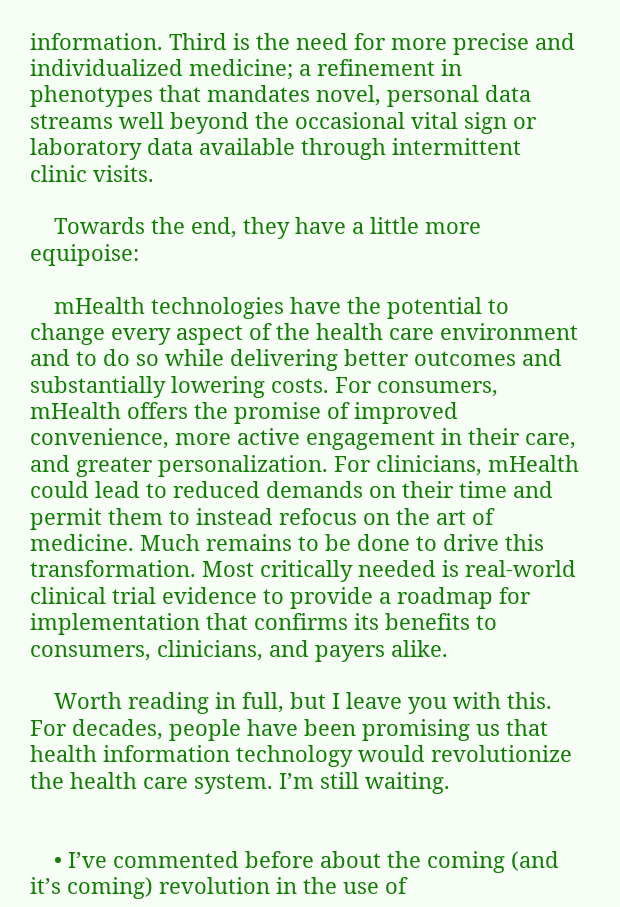information. Third is the need for more precise and individualized medicine; a refinement in phenotypes that mandates novel, personal data streams well beyond the occasional vital sign or laboratory data available through intermittent clinic visits.

    Towards the end, they have a little more equipoise:

    mHealth technologies have the potential to change every aspect of the health care environment and to do so while delivering better outcomes and substantially lowering costs. For consumers, mHealth offers the promise of improved convenience, more active engagement in their care, and greater personalization. For clinicians, mHealth could lead to reduced demands on their time and permit them to instead refocus on the art of medicine. Much remains to be done to drive this transformation. Most critically needed is real-world clinical trial evidence to provide a roadmap for implementation that confirms its benefits to consumers, clinicians, and payers alike.

    Worth reading in full, but I leave you with this. For decades, people have been promising us that health information technology would revolutionize the health care system. I’m still waiting.


    • I’ve commented before about the coming (and it’s coming) revolution in the use of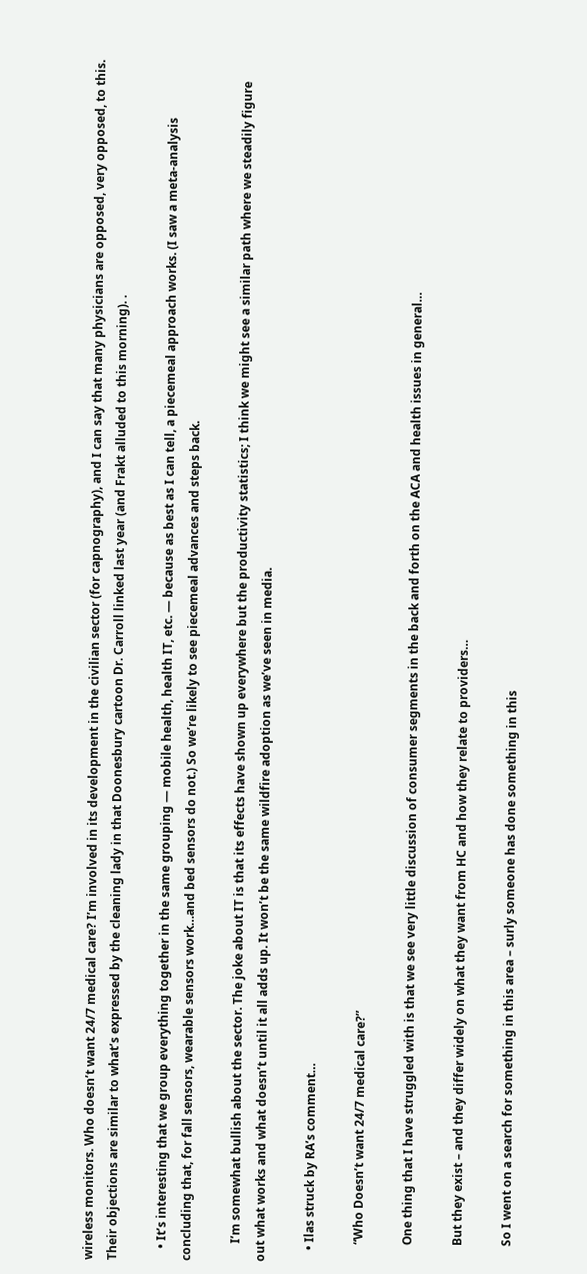wireless monitors. Who doesn’t want 24/7 medical care? I’m involved in its development in the civilian sector (for capnography), and I can say that many physicians are opposed, very opposed, to this. Their objections are similar to what’s expressed by the cleaning lady in that Doonesbury cartoon Dr. Carroll linked last year (and Frakt alluded to this morning). .

    • It’s interesting that we group everything together in the same grouping — mobile health, health IT, etc. — because as best as I can tell, a piecemeal approach works. (I saw a meta-analysis concluding that, for fall sensors, wearable sensors work…and bed sensors do not.) So we’re likely to see piecemeal advances and steps back.

      I’m somewhat bullish about the sector. The joke about IT is that its effects have shown up everywhere but the productivity statistics; I think we might see a similar path where we steadily figure out what works and what doesn’t until it all adds up. It won’t be the same wildfire adoption as we’ve seen in media.

    • Ilas struck by RA’s comment…

      “Who Doesn’t want 24/7 medical care?”

      One thing that I have struggled with is that we see very little discussion of consumer segments in the back and forth on the ACA and health issues in general…

      But they exist – and they differ widely on what they want from HC and how they relate to providers…

      So I went on a search for something in this area – surly someone has done something in this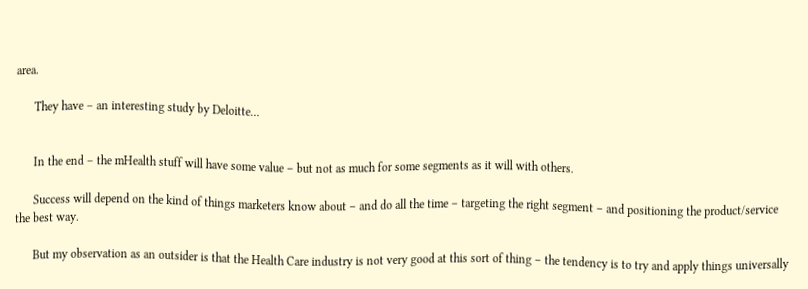area.

      They have – an interesting study by Deloitte…


      In the end – the mHealth stuff will have some value – but not as much for some segments as it will with others.

      Success will depend on the kind of things marketers know about – and do all the time – targeting the right segment – and positioning the product/service the best way.

      But my observation as an outsider is that the Health Care industry is not very good at this sort of thing – the tendency is to try and apply things universally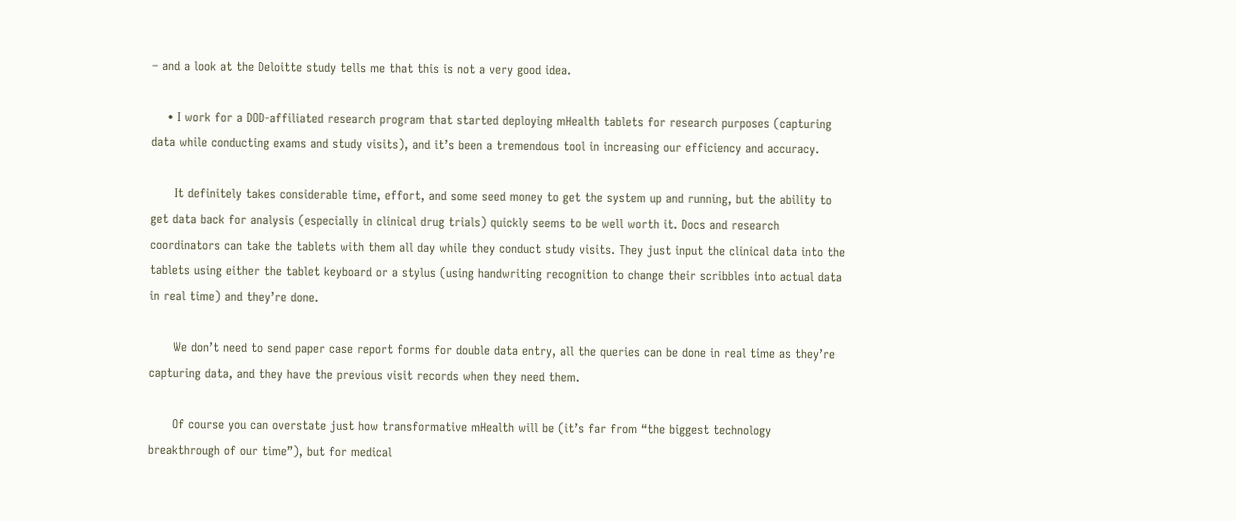– and a look at the Deloitte study tells me that this is not a very good idea.

    • I work for a DOD-affiliated research program that started deploying mHealth tablets for research purposes (capturing data while conducting exams and study visits), and it’s been a tremendous tool in increasing our efficiency and accuracy.

      It definitely takes considerable time, effort, and some seed money to get the system up and running, but the ability to get data back for analysis (especially in clinical drug trials) quickly seems to be well worth it. Docs and research coordinators can take the tablets with them all day while they conduct study visits. They just input the clinical data into the tablets using either the tablet keyboard or a stylus (using handwriting recognition to change their scribbles into actual data in real time) and they’re done.

      We don’t need to send paper case report forms for double data entry, all the queries can be done in real time as they’re capturing data, and they have the previous visit records when they need them.

      Of course you can overstate just how transformative mHealth will be (it’s far from “the biggest technology breakthrough of our time”), but for medical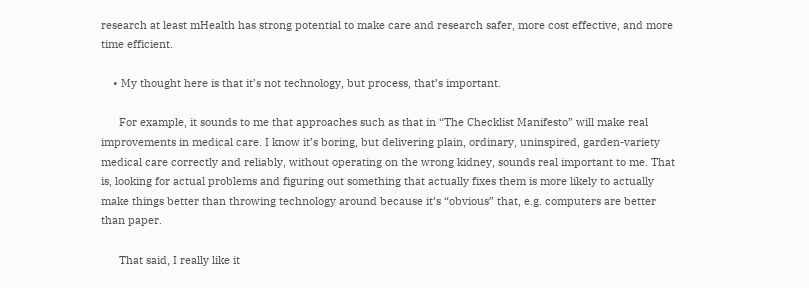research at least mHealth has strong potential to make care and research safer, more cost effective, and more time efficient.

    • My thought here is that it’s not technology, but process, that’s important.

      For example, it sounds to me that approaches such as that in “The Checklist Manifesto” will make real improvements in medical care. I know it’s boring, but delivering plain, ordinary, uninspired, garden-variety medical care correctly and reliably, without operating on the wrong kidney, sounds real important to me. That is, looking for actual problems and figuring out something that actually fixes them is more likely to actually make things better than throwing technology around because it’s “obvious” that, e.g. computers are better than paper.

      That said, I really like it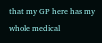that my GP here has my whole medical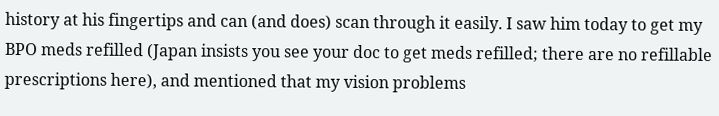history at his fingertips and can (and does) scan through it easily. I saw him today to get my BPO meds refilled (Japan insists you see your doc to get meds refilled; there are no refillable prescriptions here), and mentioned that my vision problems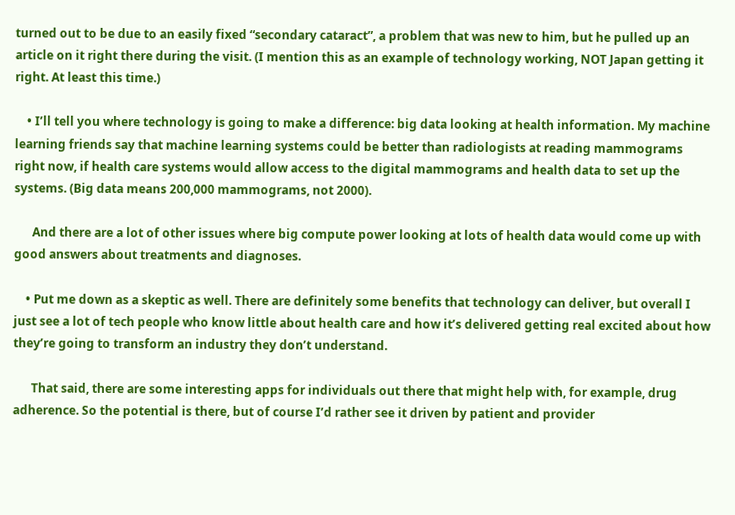turned out to be due to an easily fixed “secondary cataract”, a problem that was new to him, but he pulled up an article on it right there during the visit. (I mention this as an example of technology working, NOT Japan getting it right. At least this time.)

    • I’ll tell you where technology is going to make a difference: big data looking at health information. My machine learning friends say that machine learning systems could be better than radiologists at reading mammograms right now, if health care systems would allow access to the digital mammograms and health data to set up the systems. (Big data means 200,000 mammograms, not 2000).

      And there are a lot of other issues where big compute power looking at lots of health data would come up with good answers about treatments and diagnoses.

    • Put me down as a skeptic as well. There are definitely some benefits that technology can deliver, but overall I just see a lot of tech people who know little about health care and how it’s delivered getting real excited about how they’re going to transform an industry they don’t understand.

      That said, there are some interesting apps for individuals out there that might help with, for example, drug adherence. So the potential is there, but of course I’d rather see it driven by patient and provider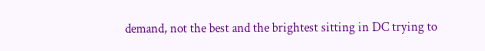demand, not the best and the brightest sitting in DC trying to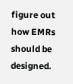figure out how EMRs should be designed.